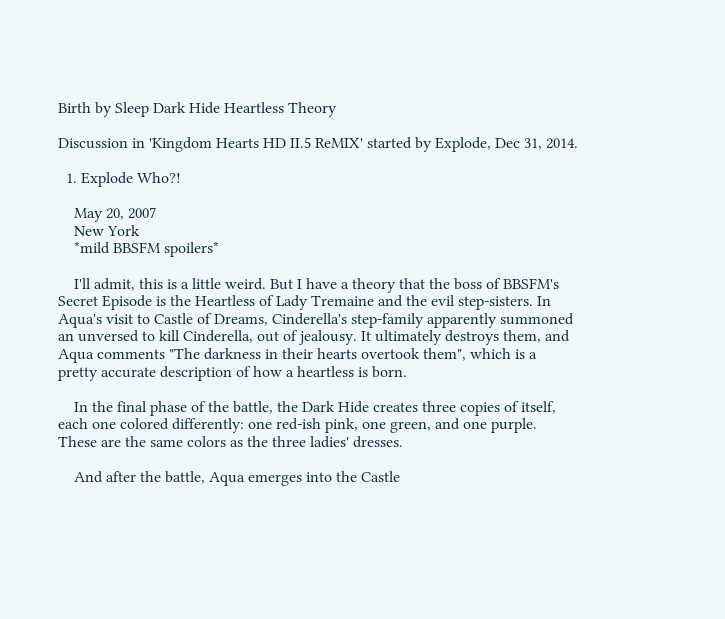Birth by Sleep Dark Hide Heartless Theory

Discussion in 'Kingdom Hearts HD II.5 ReMIX' started by Explode, Dec 31, 2014.

  1. Explode Who?!

    May 20, 2007
    New York
    *mild BBSFM spoilers*

    I'll admit, this is a little weird. But I have a theory that the boss of BBSFM's Secret Episode is the Heartless of Lady Tremaine and the evil step-sisters. In Aqua's visit to Castle of Dreams, Cinderella's step-family apparently summoned an unversed to kill Cinderella, out of jealousy. It ultimately destroys them, and Aqua comments "The darkness in their hearts overtook them", which is a pretty accurate description of how a heartless is born.

    In the final phase of the battle, the Dark Hide creates three copies of itself, each one colored differently: one red-ish pink, one green, and one purple. These are the same colors as the three ladies' dresses.

    And after the battle, Aqua emerges into the Castle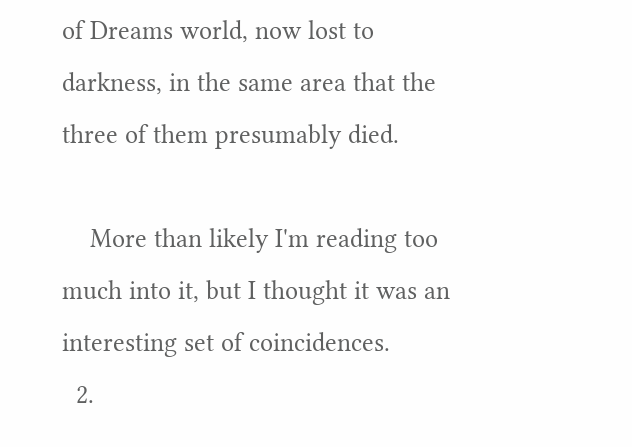of Dreams world, now lost to darkness, in the same area that the three of them presumably died.

    More than likely I'm reading too much into it, but I thought it was an interesting set of coincidences.
  2.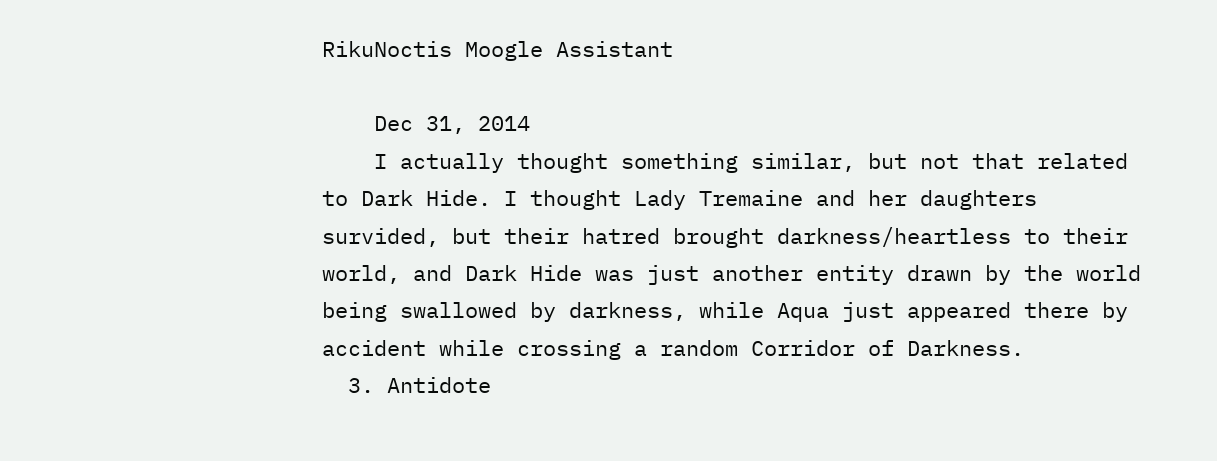RikuNoctis Moogle Assistant

    Dec 31, 2014
    I actually thought something similar, but not that related to Dark Hide. I thought Lady Tremaine and her daughters survided, but their hatred brought darkness/heartless to their world, and Dark Hide was just another entity drawn by the world being swallowed by darkness, while Aqua just appeared there by accident while crossing a random Corridor of Darkness.
  3. Antidote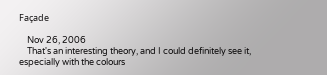Façade

    Nov 26, 2006
    That's an interesting theory, and I could definitely see it, especially with the colours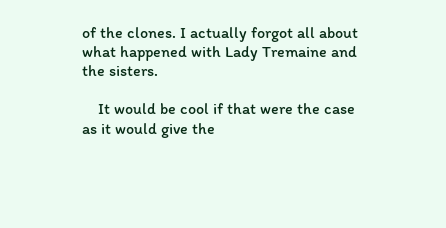of the clones. I actually forgot all about what happened with Lady Tremaine and the sisters.

    It would be cool if that were the case as it would give the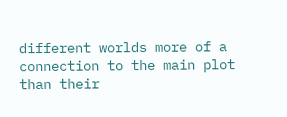different worlds more of a connection to the main plot than their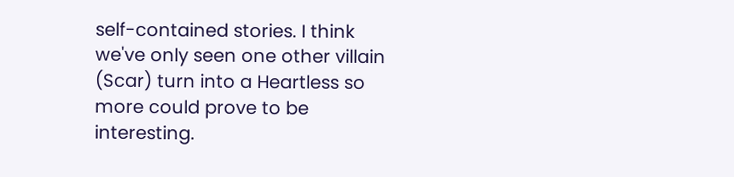self-contained stories. I think we've only seen one other villain (Scar) turn into a Heartless so more could prove to be interesting.